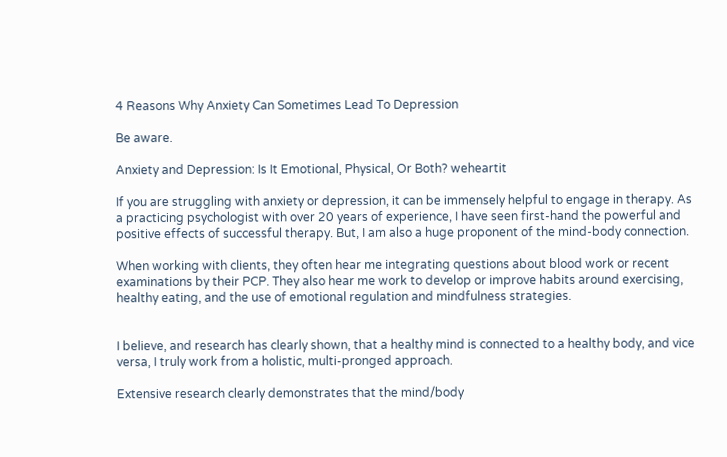4 Reasons Why Anxiety Can Sometimes Lead To Depression

Be aware.

Anxiety and Depression: Is It Emotional, Physical, Or Both? weheartit

If you are struggling with anxiety or depression, it can be immensely helpful to engage in therapy. As a practicing psychologist with over 20 years of experience, I have seen first-hand the powerful and positive effects of successful therapy. But, I am also a huge proponent of the mind-body connection.

When working with clients, they often hear me integrating questions about blood work or recent examinations by their PCP. They also hear me work to develop or improve habits around exercising, healthy eating, and the use of emotional regulation and mindfulness strategies.


I believe, and research has clearly shown, that a healthy mind is connected to a healthy body, and vice versa, I truly work from a holistic, multi-pronged approach.

Extensive research clearly demonstrates that the mind/body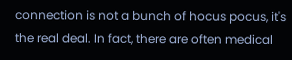connection is not a bunch of hocus pocus, it's the real deal. In fact, there are often medical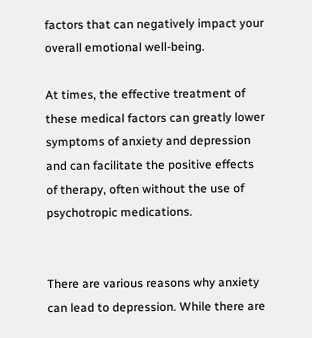factors that can negatively impact your overall emotional well-being.

At times, the effective treatment of these medical factors can greatly lower symptoms of anxiety and depression and can facilitate the positive effects of therapy, often without the use of psychotropic medications.


There are various reasons why anxiety can lead to depression. While there are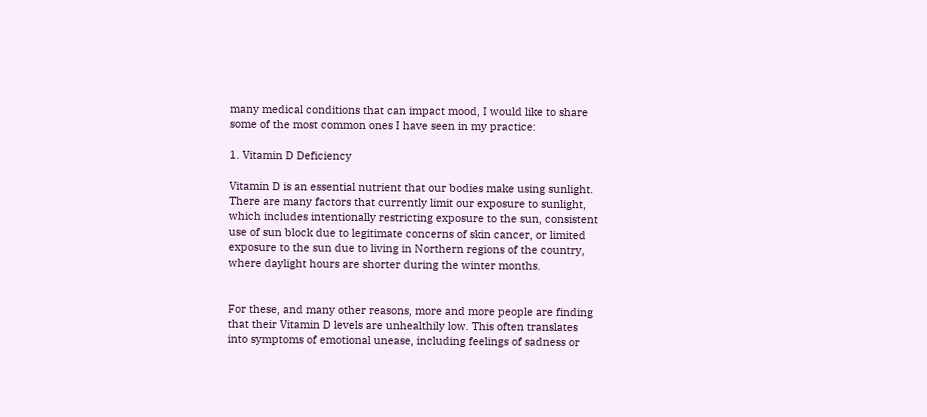many medical conditions that can impact mood, I would like to share some of the most common ones I have seen in my practice:

1. Vitamin D Deficiency

Vitamin D is an essential nutrient that our bodies make using sunlight. There are many factors that currently limit our exposure to sunlight, which includes intentionally restricting exposure to the sun, consistent use of sun block due to legitimate concerns of skin cancer, or limited exposure to the sun due to living in Northern regions of the country, where daylight hours are shorter during the winter months.


For these, and many other reasons, more and more people are finding that their Vitamin D levels are unhealthily low. This often translates into symptoms of emotional unease, including feelings of sadness or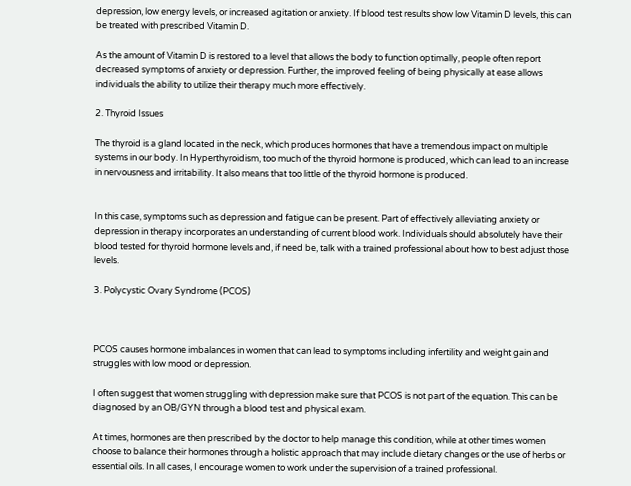depression, low energy levels, or increased agitation or anxiety. If blood test results show low Vitamin D levels, this can be treated with prescribed Vitamin D.

As the amount of Vitamin D is restored to a level that allows the body to function optimally, people often report decreased symptoms of anxiety or depression. Further, the improved feeling of being physically at ease allows individuals the ability to utilize their therapy much more effectively.

2. Thyroid Issues

The thyroid is a gland located in the neck, which produces hormones that have a tremendous impact on multiple systems in our body. In Hyperthyroidism, too much of the thyroid hormone is produced, which can lead to an increase in nervousness and irritability. It also means that too little of the thyroid hormone is produced.


In this case, symptoms such as depression and fatigue can be present. Part of effectively alleviating anxiety or depression in therapy incorporates an understanding of current blood work. Individuals should absolutely have their blood tested for thyroid hormone levels and, if need be, talk with a trained professional about how to best adjust those levels.

3. Polycystic Ovary Syndrome (PCOS)



PCOS causes hormone imbalances in women that can lead to symptoms including infertility and weight gain and struggles with low mood or depression.

I often suggest that women struggling with depression make sure that PCOS is not part of the equation. This can be diagnosed by an OB/GYN through a blood test and physical exam.

At times, hormones are then prescribed by the doctor to help manage this condition, while at other times women choose to balance their hormones through a holistic approach that may include dietary changes or the use of herbs or essential oils. In all cases, I encourage women to work under the supervision of a trained professional.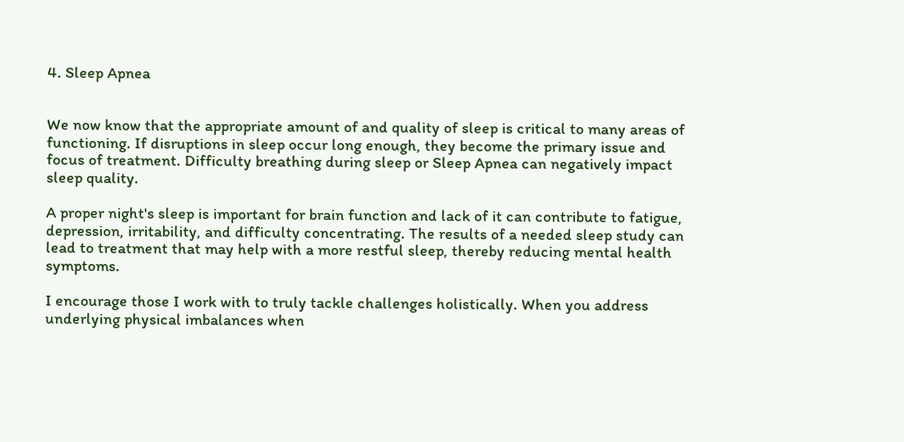4. Sleep Apnea


We now know that the appropriate amount of and quality of sleep is critical to many areas of functioning. If disruptions in sleep occur long enough, they become the primary issue and focus of treatment. Difficulty breathing during sleep or Sleep Apnea can negatively impact sleep quality.

A proper night's sleep is important for brain function and lack of it can contribute to fatigue, depression, irritability, and difficulty concentrating. The results of a needed sleep study can lead to treatment that may help with a more restful sleep, thereby reducing mental health symptoms.

I encourage those I work with to truly tackle challenges holistically. When you address underlying physical imbalances when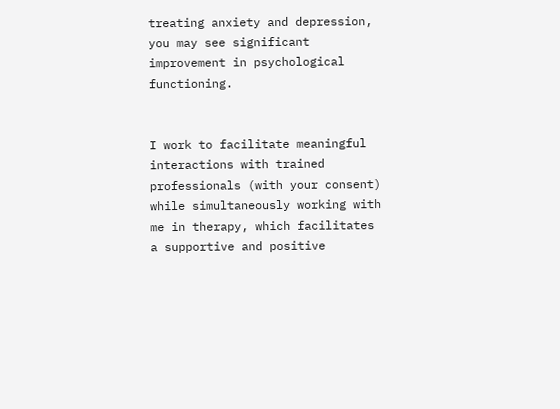treating anxiety and depression, you may see significant improvement in psychological functioning.


I work to facilitate meaningful interactions with trained professionals (with your consent) while simultaneously working with me in therapy, which facilitates a supportive and positive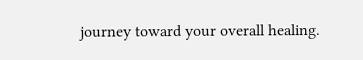journey toward your overall healing.